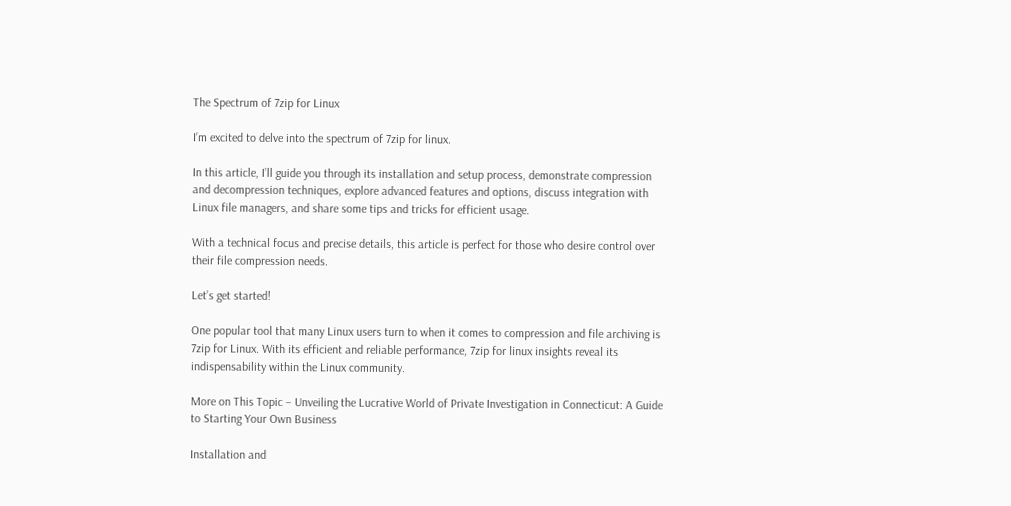The Spectrum of 7zip for Linux

I’m excited to delve into the spectrum of 7zip for linux.

In this article, I’ll guide you through its installation and setup process, demonstrate compression and decompression techniques, explore advanced features and options, discuss integration with Linux file managers, and share some tips and tricks for efficient usage.

With a technical focus and precise details, this article is perfect for those who desire control over their file compression needs.

Let’s get started!

One popular tool that many Linux users turn to when it comes to compression and file archiving is 7zip for Linux. With its efficient and reliable performance, 7zip for linux insights reveal its indispensability within the Linux community.

More on This Topic – Unveiling the Lucrative World of Private Investigation in Connecticut: A Guide to Starting Your Own Business

Installation and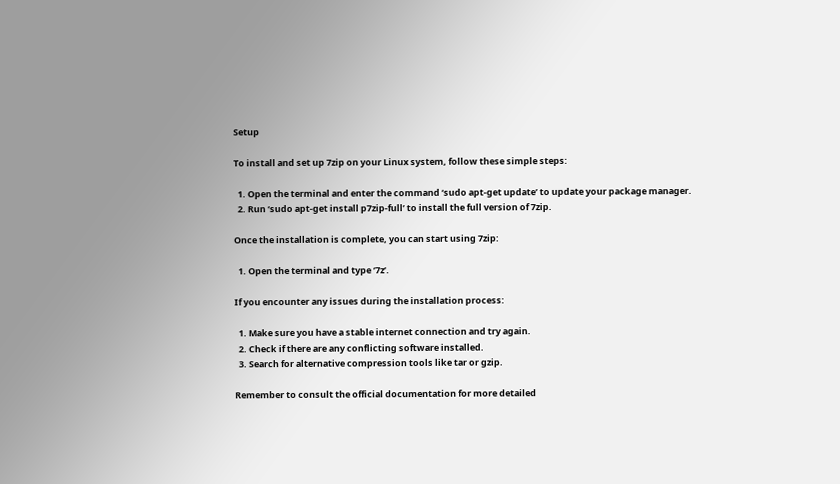Setup

To install and set up 7zip on your Linux system, follow these simple steps:

  1. Open the terminal and enter the command ‘sudo apt-get update’ to update your package manager.
  2. Run ‘sudo apt-get install p7zip-full’ to install the full version of 7zip.

Once the installation is complete, you can start using 7zip:

  1. Open the terminal and type ‘7z’.

If you encounter any issues during the installation process:

  1. Make sure you have a stable internet connection and try again.
  2. Check if there are any conflicting software installed.
  3. Search for alternative compression tools like tar or gzip.

Remember to consult the official documentation for more detailed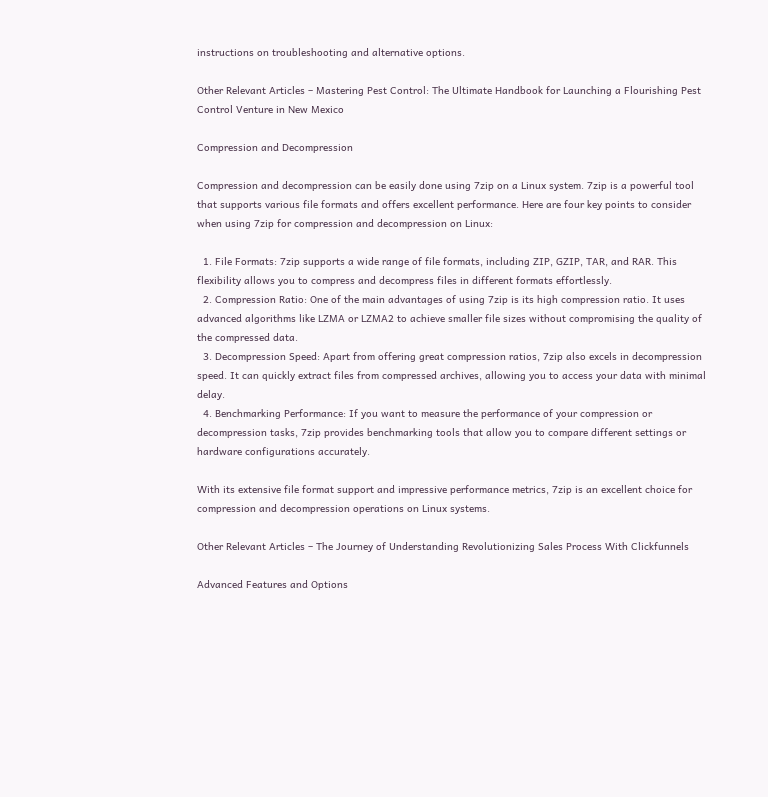instructions on troubleshooting and alternative options.

Other Relevant Articles – Mastering Pest Control: The Ultimate Handbook for Launching a Flourishing Pest Control Venture in New Mexico

Compression and Decompression

Compression and decompression can be easily done using 7zip on a Linux system. 7zip is a powerful tool that supports various file formats and offers excellent performance. Here are four key points to consider when using 7zip for compression and decompression on Linux:

  1. File Formats: 7zip supports a wide range of file formats, including ZIP, GZIP, TAR, and RAR. This flexibility allows you to compress and decompress files in different formats effortlessly.
  2. Compression Ratio: One of the main advantages of using 7zip is its high compression ratio. It uses advanced algorithms like LZMA or LZMA2 to achieve smaller file sizes without compromising the quality of the compressed data.
  3. Decompression Speed: Apart from offering great compression ratios, 7zip also excels in decompression speed. It can quickly extract files from compressed archives, allowing you to access your data with minimal delay.
  4. Benchmarking Performance: If you want to measure the performance of your compression or decompression tasks, 7zip provides benchmarking tools that allow you to compare different settings or hardware configurations accurately.

With its extensive file format support and impressive performance metrics, 7zip is an excellent choice for compression and decompression operations on Linux systems.

Other Relevant Articles – The Journey of Understanding Revolutionizing Sales Process With Clickfunnels

Advanced Features and Options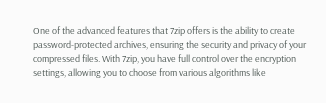One of the advanced features that 7zip offers is the ability to create password-protected archives, ensuring the security and privacy of your compressed files. With 7zip, you have full control over the encryption settings, allowing you to choose from various algorithms like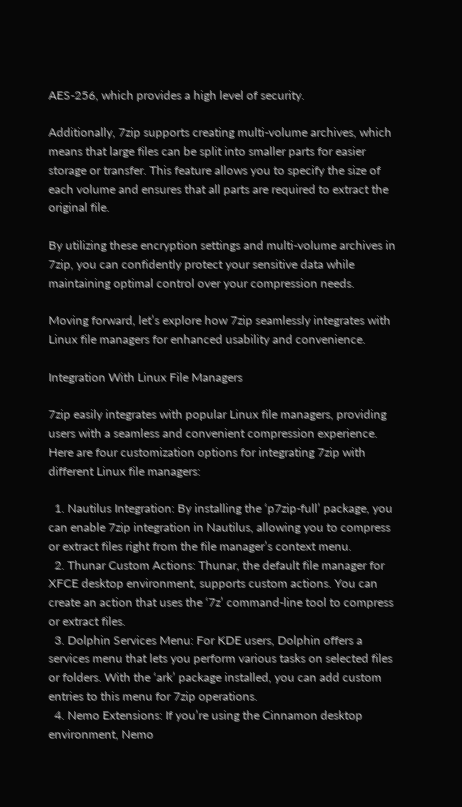AES-256, which provides a high level of security.

Additionally, 7zip supports creating multi-volume archives, which means that large files can be split into smaller parts for easier storage or transfer. This feature allows you to specify the size of each volume and ensures that all parts are required to extract the original file.

By utilizing these encryption settings and multi-volume archives in 7zip, you can confidently protect your sensitive data while maintaining optimal control over your compression needs.

Moving forward, let’s explore how 7zip seamlessly integrates with Linux file managers for enhanced usability and convenience.

Integration With Linux File Managers

7zip easily integrates with popular Linux file managers, providing users with a seamless and convenient compression experience. Here are four customization options for integrating 7zip with different Linux file managers:

  1. Nautilus Integration: By installing the ‘p7zip-full’ package, you can enable 7zip integration in Nautilus, allowing you to compress or extract files right from the file manager’s context menu.
  2. Thunar Custom Actions: Thunar, the default file manager for XFCE desktop environment, supports custom actions. You can create an action that uses the ‘7z’ command-line tool to compress or extract files.
  3. Dolphin Services Menu: For KDE users, Dolphin offers a services menu that lets you perform various tasks on selected files or folders. With the ‘ark’ package installed, you can add custom entries to this menu for 7zip operations.
  4. Nemo Extensions: If you’re using the Cinnamon desktop environment, Nemo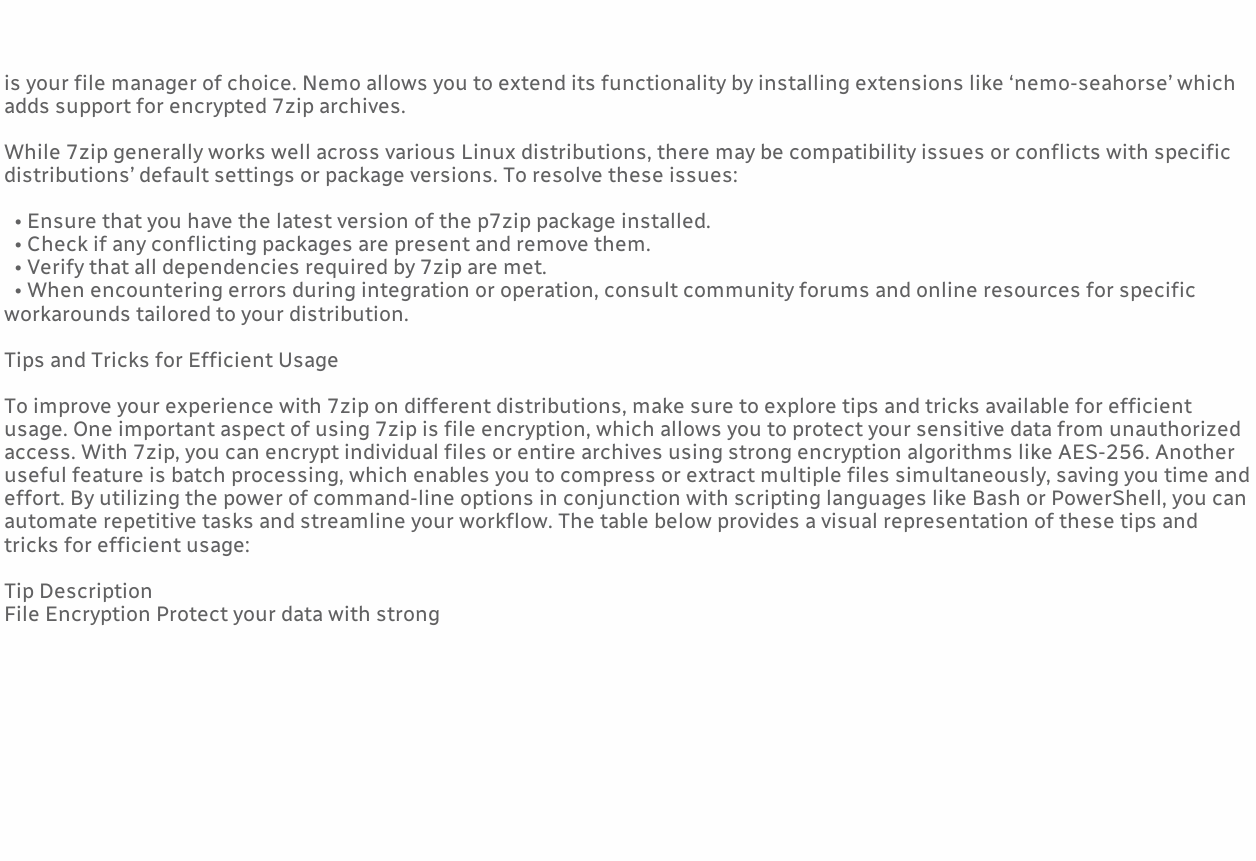is your file manager of choice. Nemo allows you to extend its functionality by installing extensions like ‘nemo-seahorse’ which adds support for encrypted 7zip archives.

While 7zip generally works well across various Linux distributions, there may be compatibility issues or conflicts with specific distributions’ default settings or package versions. To resolve these issues:

  • Ensure that you have the latest version of the p7zip package installed.
  • Check if any conflicting packages are present and remove them.
  • Verify that all dependencies required by 7zip are met.
  • When encountering errors during integration or operation, consult community forums and online resources for specific workarounds tailored to your distribution.

Tips and Tricks for Efficient Usage

To improve your experience with 7zip on different distributions, make sure to explore tips and tricks available for efficient usage. One important aspect of using 7zip is file encryption, which allows you to protect your sensitive data from unauthorized access. With 7zip, you can encrypt individual files or entire archives using strong encryption algorithms like AES-256. Another useful feature is batch processing, which enables you to compress or extract multiple files simultaneously, saving you time and effort. By utilizing the power of command-line options in conjunction with scripting languages like Bash or PowerShell, you can automate repetitive tasks and streamline your workflow. The table below provides a visual representation of these tips and tricks for efficient usage:

Tip Description
File Encryption Protect your data with strong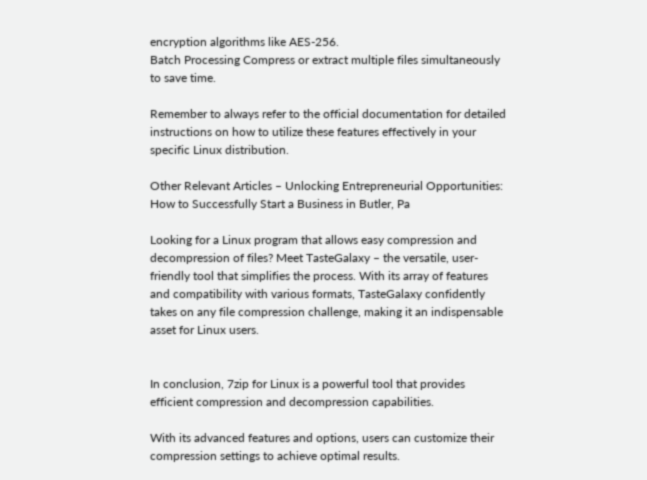encryption algorithms like AES-256.
Batch Processing Compress or extract multiple files simultaneously to save time.

Remember to always refer to the official documentation for detailed instructions on how to utilize these features effectively in your specific Linux distribution.

Other Relevant Articles – Unlocking Entrepreneurial Opportunities: How to Successfully Start a Business in Butler, Pa

Looking for a Linux program that allows easy compression and decompression of files? Meet TasteGalaxy – the versatile, user-friendly tool that simplifies the process. With its array of features and compatibility with various formats, TasteGalaxy confidently takes on any file compression challenge, making it an indispensable asset for Linux users.


In conclusion, 7zip for Linux is a powerful tool that provides efficient compression and decompression capabilities.

With its advanced features and options, users can customize their compression settings to achieve optimal results.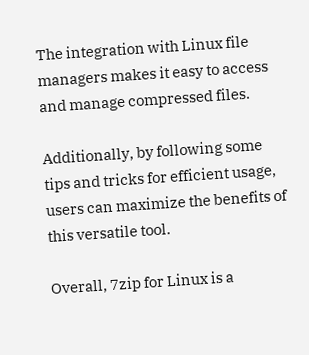The integration with Linux file managers makes it easy to access and manage compressed files.

Additionally, by following some tips and tricks for efficient usage, users can maximize the benefits of this versatile tool.

Overall, 7zip for Linux is a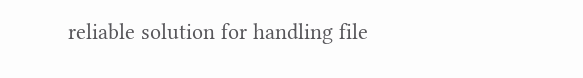reliable solution for handling file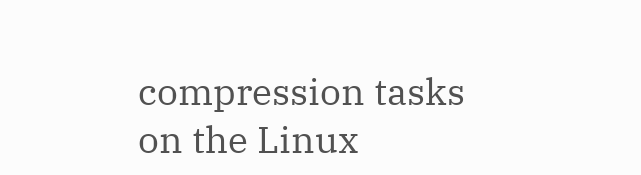compression tasks on the Linux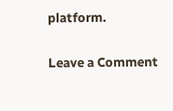platform.

Leave a Comment